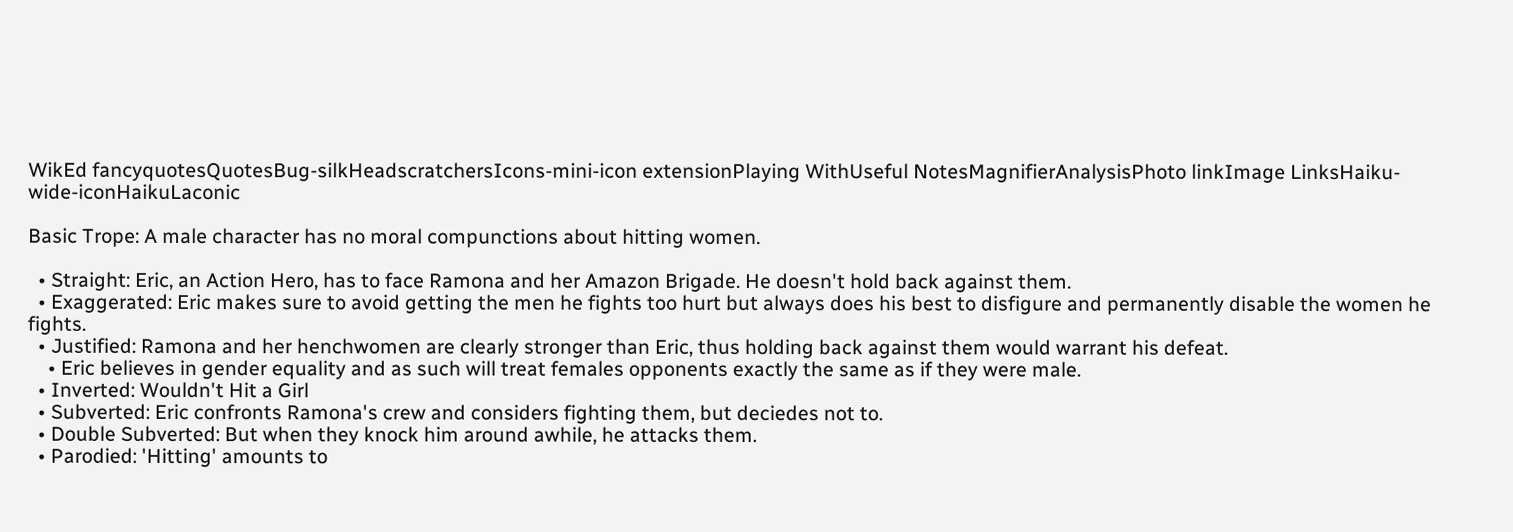WikEd fancyquotesQuotesBug-silkHeadscratchersIcons-mini-icon extensionPlaying WithUseful NotesMagnifierAnalysisPhoto linkImage LinksHaiku-wide-iconHaikuLaconic

Basic Trope: A male character has no moral compunctions about hitting women.

  • Straight: Eric, an Action Hero, has to face Ramona and her Amazon Brigade. He doesn't hold back against them.
  • Exaggerated: Eric makes sure to avoid getting the men he fights too hurt but always does his best to disfigure and permanently disable the women he fights.
  • Justified: Ramona and her henchwomen are clearly stronger than Eric, thus holding back against them would warrant his defeat.
    • Eric believes in gender equality and as such will treat females opponents exactly the same as if they were male.
  • Inverted: Wouldn't Hit a Girl
  • Subverted: Eric confronts Ramona's crew and considers fighting them, but deciedes not to.
  • Double Subverted: But when they knock him around awhile, he attacks them.
  • Parodied: 'Hitting' amounts to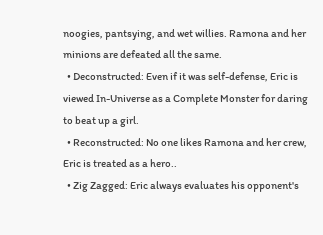noogies, pantsying, and wet willies. Ramona and her minions are defeated all the same.
  • Deconstructed: Even if it was self-defense, Eric is viewed In-Universe as a Complete Monster for daring to beat up a girl.
  • Reconstructed: No one likes Ramona and her crew, Eric is treated as a hero..
  • Zig Zagged: Eric always evaluates his opponent's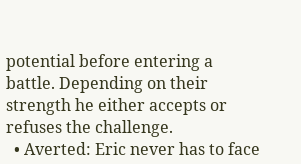potential before entering a battle. Depending on their strength he either accepts or refuses the challenge.
  • Averted: Eric never has to face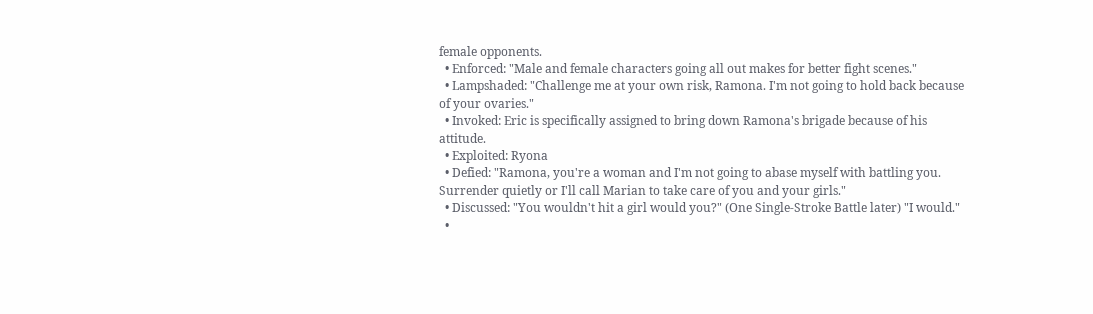female opponents.
  • Enforced: "Male and female characters going all out makes for better fight scenes."
  • Lampshaded: "Challenge me at your own risk, Ramona. I'm not going to hold back because of your ovaries."
  • Invoked: Eric is specifically assigned to bring down Ramona's brigade because of his attitude.
  • Exploited: Ryona
  • Defied: "Ramona, you're a woman and I'm not going to abase myself with battling you. Surrender quietly or I'll call Marian to take care of you and your girls."
  • Discussed: "You wouldn't hit a girl would you?" (One Single-Stroke Battle later) "I would."
  •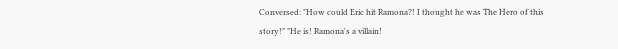Conversed: "How could Eric hit Ramona?! I thought he was The Hero of this story!" "He is! Ramona's a villain!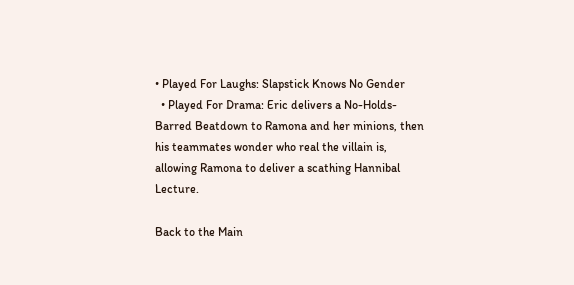• Played For Laughs: Slapstick Knows No Gender
  • Played For Drama: Eric delivers a No-Holds-Barred Beatdown to Ramona and her minions, then his teammates wonder who real the villain is, allowing Ramona to deliver a scathing Hannibal Lecture.

Back to the Main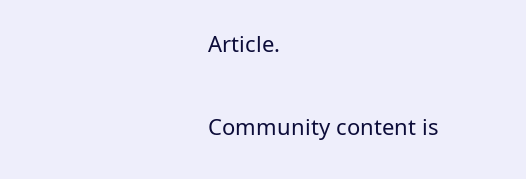Article.

Community content is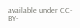available under CC-BY-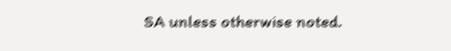SA unless otherwise noted.